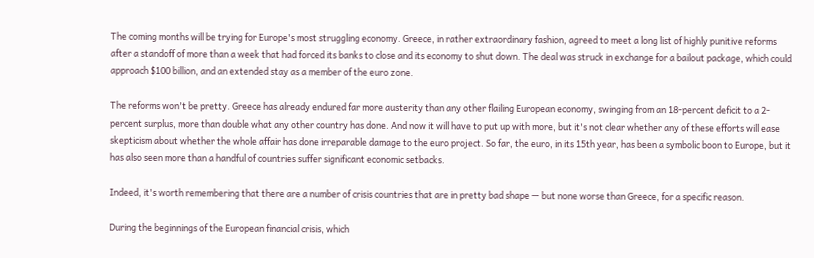The coming months will be trying for Europe's most struggling economy. Greece, in rather extraordinary fashion, agreed to meet a long list of highly punitive reforms after a standoff of more than a week that had forced its banks to close and its economy to shut down. The deal was struck in exchange for a bailout package, which could approach $100 billion, and an extended stay as a member of the euro zone.

The reforms won't be pretty. Greece has already endured far more austerity than any other flailing European economy, swinging from an 18-percent deficit to a 2-percent surplus, more than double what any other country has done. And now it will have to put up with more, but it's not clear whether any of these efforts will ease skepticism about whether the whole affair has done irreparable damage to the euro project. So far, the euro, in its 15th year, has been a symbolic boon to Europe, but it has also seen more than a handful of countries suffer significant economic setbacks.

Indeed, it's worth remembering that there are a number of crisis countries that are in pretty bad shape — but none worse than Greece, for a specific reason.

During the beginnings of the European financial crisis, which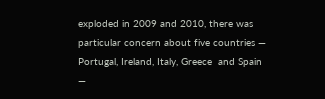exploded in 2009 and 2010, there was particular concern about five countries — Portugal, Ireland, Italy, Greece  and Spain —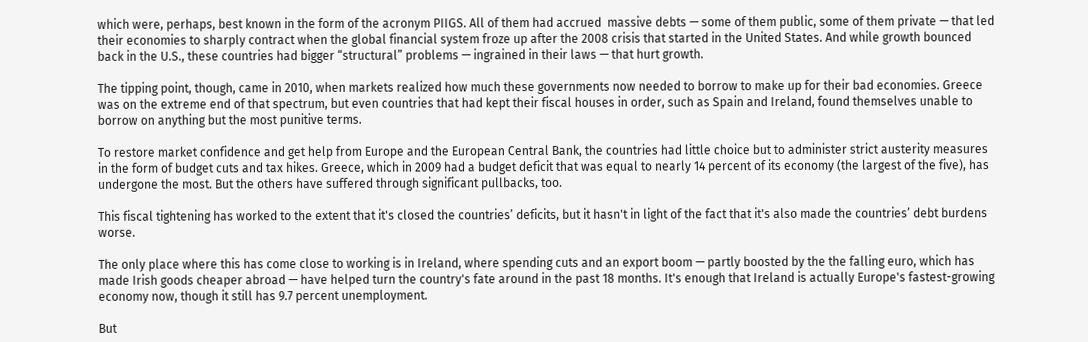which were, perhaps, best known in the form of the acronym PIIGS. All of them had accrued  massive debts — some of them public, some of them private — that led their economies to sharply contract when the global financial system froze up after the 2008 crisis that started in the United States. And while growth bounced back in the U.S., these countries had bigger “structural” problems — ingrained in their laws — that hurt growth.

The tipping point, though, came in 2010, when markets realized how much these governments now needed to borrow to make up for their bad economies. Greece was on the extreme end of that spectrum, but even countries that had kept their fiscal houses in order, such as Spain and Ireland, found themselves unable to borrow on anything but the most punitive terms.

To restore market confidence and get help from Europe and the European Central Bank, the countries had little choice but to administer strict austerity measures in the form of budget cuts and tax hikes. Greece, which in 2009 had a budget deficit that was equal to nearly 14 percent of its economy (the largest of the five), has undergone the most. But the others have suffered through significant pullbacks, too.

This fiscal tightening has worked to the extent that it's closed the countries’ deficits, but it hasn't in light of the fact that it's also made the countries’ debt burdens worse.

The only place where this has come close to working is in Ireland, where spending cuts and an export boom — partly boosted by the the falling euro, which has made Irish goods cheaper abroad — have helped turn the country's fate around in the past 18 months. It's enough that Ireland is actually Europe's fastest-growing economy now, though it still has 9.7 percent unemployment.

But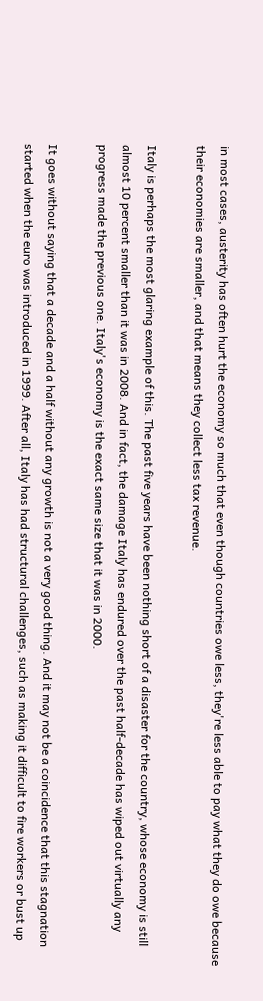in most cases, austerity has often hurt the economy so much that even though countries owe less, they're less able to pay what they do owe because their economies are smaller, and that means they collect less tax revenue.

Italy is perhaps the most glaring example of this. The past five years have been nothing short of a disaster for the country, whose economy is still almost 10 percent smaller than it was in 2008. And in fact, the damage Italy has endured over the past half-decade has wiped out virtually any progress made the previous one. Italy's economy is the exact same size that it was in 2000.

It goes without saying that a decade and a half without any growth is not a very good thing. And it may not be a coincidence that this stagnation started when the euro was introduced in 1999. After all, Italy has had structural challenges, such as making it difficult to fire workers or bust up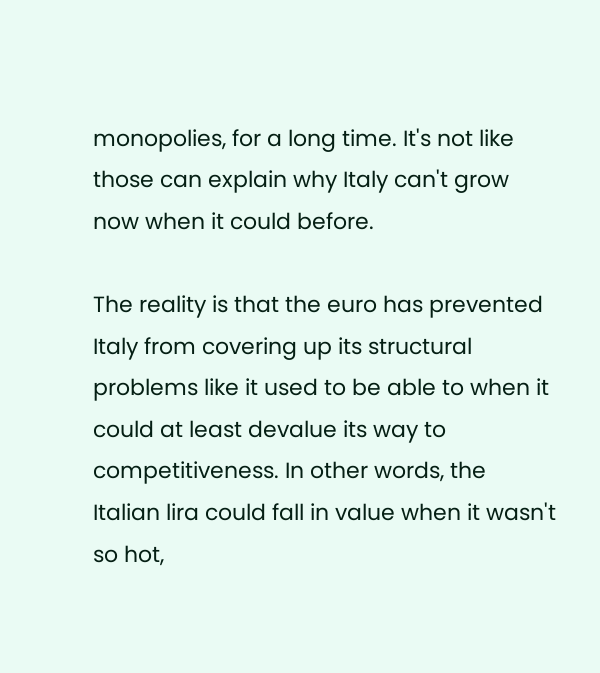monopolies, for a long time. It's not like those can explain why Italy can't grow now when it could before.

The reality is that the euro has prevented Italy from covering up its structural problems like it used to be able to when it could at least devalue its way to competitiveness. In other words, the Italian lira could fall in value when it wasn't so hot,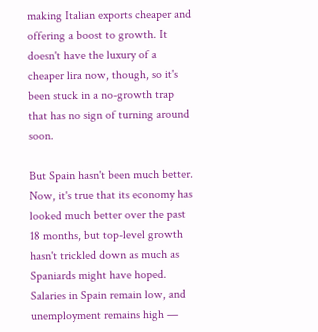making Italian exports cheaper and offering a boost to growth. It doesn't have the luxury of a cheaper lira now, though, so it's been stuck in a no-growth trap that has no sign of turning around soon.

But Spain hasn't been much better. Now, it's true that its economy has looked much better over the past 18 months, but top-level growth hasn't trickled down as much as Spaniards might have hoped. Salaries in Spain remain low, and unemployment remains high —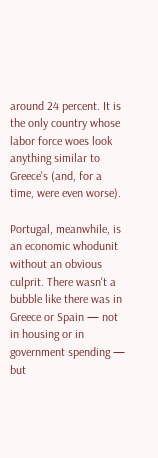around 24 percent. It is the only country whose labor force woes look anything similar to Greece's (and, for a time, were even worse).

Portugal, meanwhile, is an economic whodunit without an obvious culprit. There wasn't a bubble like there was in Greece or Spain — not in housing or in government spending — but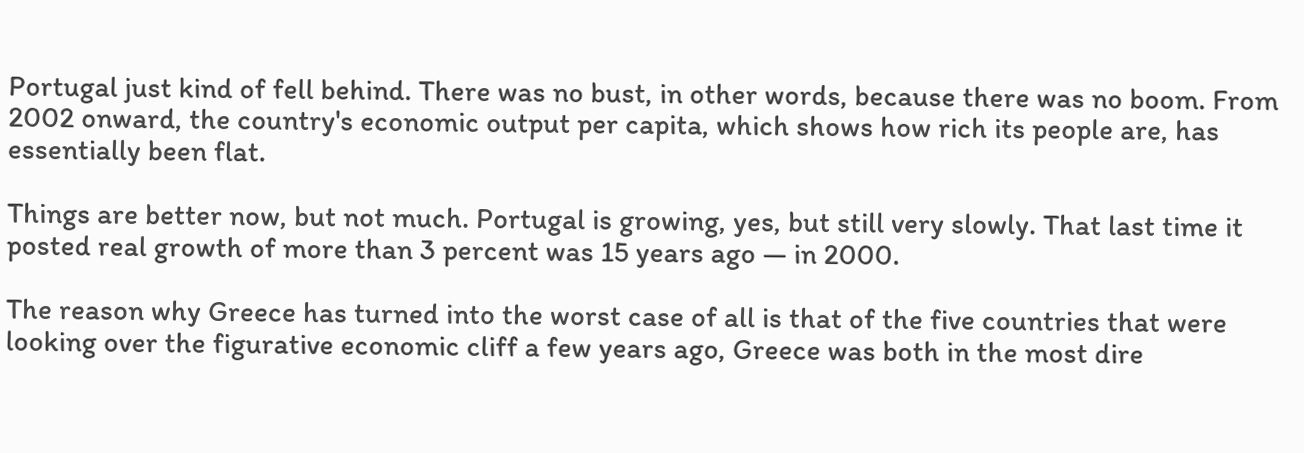Portugal just kind of fell behind. There was no bust, in other words, because there was no boom. From 2002 onward, the country's economic output per capita, which shows how rich its people are, has essentially been flat.

Things are better now, but not much. Portugal is growing, yes, but still very slowly. That last time it posted real growth of more than 3 percent was 15 years ago — in 2000.

The reason why Greece has turned into the worst case of all is that of the five countries that were looking over the figurative economic cliff a few years ago, Greece was both in the most dire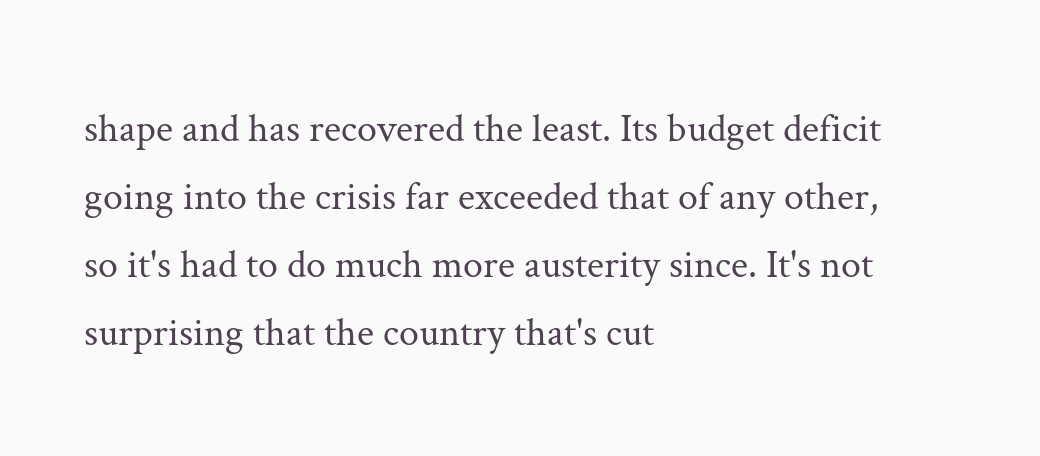shape and has recovered the least. Its budget deficit going into the crisis far exceeded that of any other, so it's had to do much more austerity since. It's not surprising that the country that's cut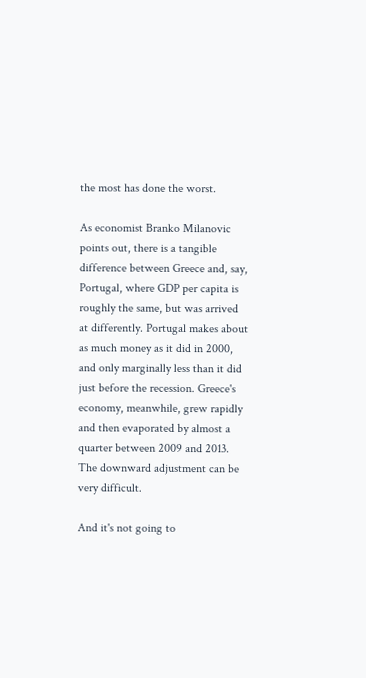the most has done the worst.

As economist Branko Milanovic points out, there is a tangible difference between Greece and, say, Portugal, where GDP per capita is roughly the same, but was arrived at differently. Portugal makes about as much money as it did in 2000, and only marginally less than it did just before the recession. Greece's economy, meanwhile, grew rapidly and then evaporated by almost a quarter between 2009 and 2013. The downward adjustment can be very difficult.

And it's not going to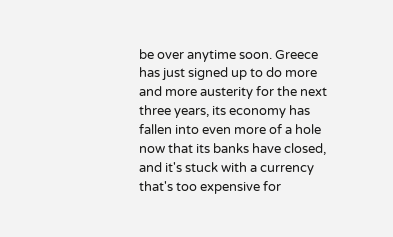be over anytime soon. Greece has just signed up to do more and more austerity for the next three years, its economy has fallen into even more of a hole now that its banks have closed, and it's stuck with a currency that's too expensive for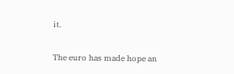it.

The euro has made hope an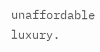unaffordable luxury.